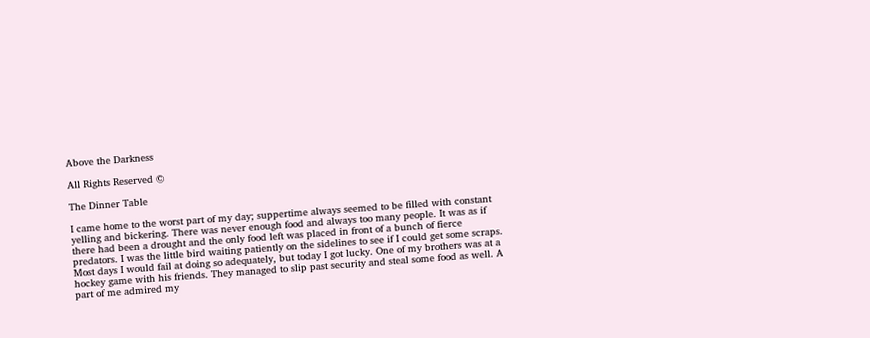Above the Darkness

All Rights Reserved ©

The Dinner Table

I came home to the worst part of my day; suppertime always seemed to be filled with constant yelling and bickering. There was never enough food and always too many people. It was as if there had been a drought and the only food left was placed in front of a bunch of fierce predators. I was the little bird waiting patiently on the sidelines to see if I could get some scraps. Most days I would fail at doing so adequately, but today I got lucky. One of my brothers was at a hockey game with his friends. They managed to slip past security and steal some food as well. A part of me admired my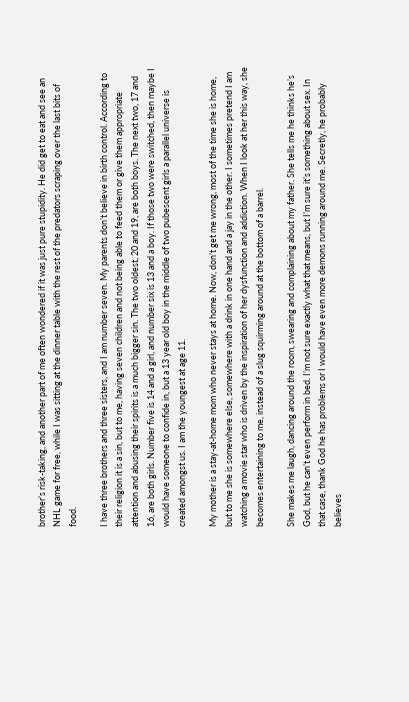brother’s risk-taking, and another part of me often wondered if it was just pure stupidity. He did get to eat and see an NHL game for free, while I was sitting at the dinner table with the rest of the predators scraping over the last bits of food.

I have three brothers and three sisters, and I am number seven. My parents don’t believe in birth control. According to their religion it is a sin, but to me, having seven children and not being able to feed them or give them appropriate attention and abusing their spirits is a much bigger sin. The two oldest, 20 and 19, are both boys. The next two, 17 and 16, are both girls. Number five is 14 and a girl, and number six is 13 and a boy. If those two were switched, then maybe I would have someone to confide in, but a 13 year old boy in the middle of two pubescent girls a parallel universe is created amongst us. I am the youngest at age 11.

My mother is a stay-at-home mom who never stays at home. Now, don’t get me wrong, most of the time she is home, but to me she is somewhere else, somewhere with a drink in one hand and a jay in the other. I sometimes pretend I am watching a movie star who is driven by the inspiration of her dysfunction and addiction. When I look at her this way, she becomes entertaining to me, instead of a slug squirming around at the bottom of a barrel.

She makes me laugh, dancing around the room, swearing and complaining about my father. She tells me he thinks he’s God, but he can’t even perform in bed. I’m not sure exactly what that means, but I’m sure it’s something about sex. In that case, thank God he has problems or I would have even more demons running around me. Secretly, he probably believes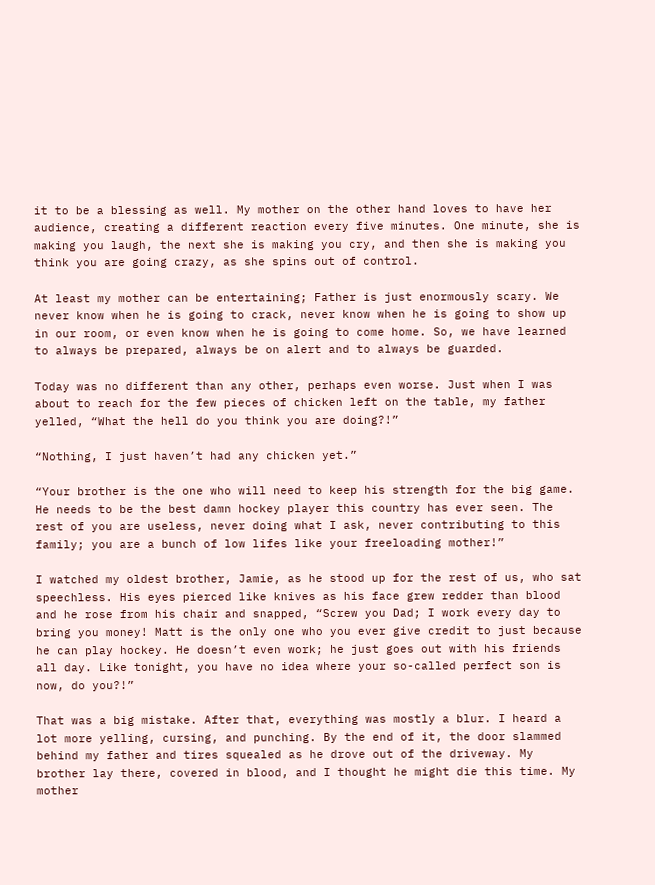it to be a blessing as well. My mother on the other hand loves to have her audience, creating a different reaction every five minutes. One minute, she is making you laugh, the next she is making you cry, and then she is making you think you are going crazy, as she spins out of control.

At least my mother can be entertaining; Father is just enormously scary. We never know when he is going to crack, never know when he is going to show up in our room, or even know when he is going to come home. So, we have learned to always be prepared, always be on alert and to always be guarded.

Today was no different than any other, perhaps even worse. Just when I was about to reach for the few pieces of chicken left on the table, my father yelled, “What the hell do you think you are doing?!”

“Nothing, I just haven’t had any chicken yet.”

“Your brother is the one who will need to keep his strength for the big game. He needs to be the best damn hockey player this country has ever seen. The rest of you are useless, never doing what I ask, never contributing to this family; you are a bunch of low lifes like your freeloading mother!”

I watched my oldest brother, Jamie, as he stood up for the rest of us, who sat speechless. His eyes pierced like knives as his face grew redder than blood and he rose from his chair and snapped, “Screw you Dad; I work every day to bring you money! Matt is the only one who you ever give credit to just because he can play hockey. He doesn’t even work; he just goes out with his friends all day. Like tonight, you have no idea where your so-called perfect son is now, do you?!”

That was a big mistake. After that, everything was mostly a blur. I heard a lot more yelling, cursing, and punching. By the end of it, the door slammed behind my father and tires squealed as he drove out of the driveway. My brother lay there, covered in blood, and I thought he might die this time. My mother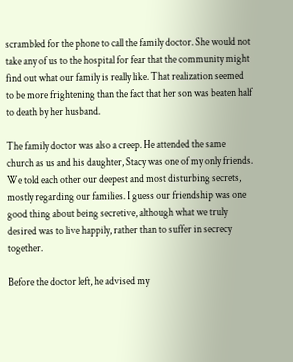scrambled for the phone to call the family doctor. She would not take any of us to the hospital for fear that the community might find out what our family is really like. That realization seemed to be more frightening than the fact that her son was beaten half to death by her husband.

The family doctor was also a creep. He attended the same church as us and his daughter, Stacy was one of my only friends. We told each other our deepest and most disturbing secrets, mostly regarding our families. I guess our friendship was one good thing about being secretive, although what we truly desired was to live happily, rather than to suffer in secrecy together.

Before the doctor left, he advised my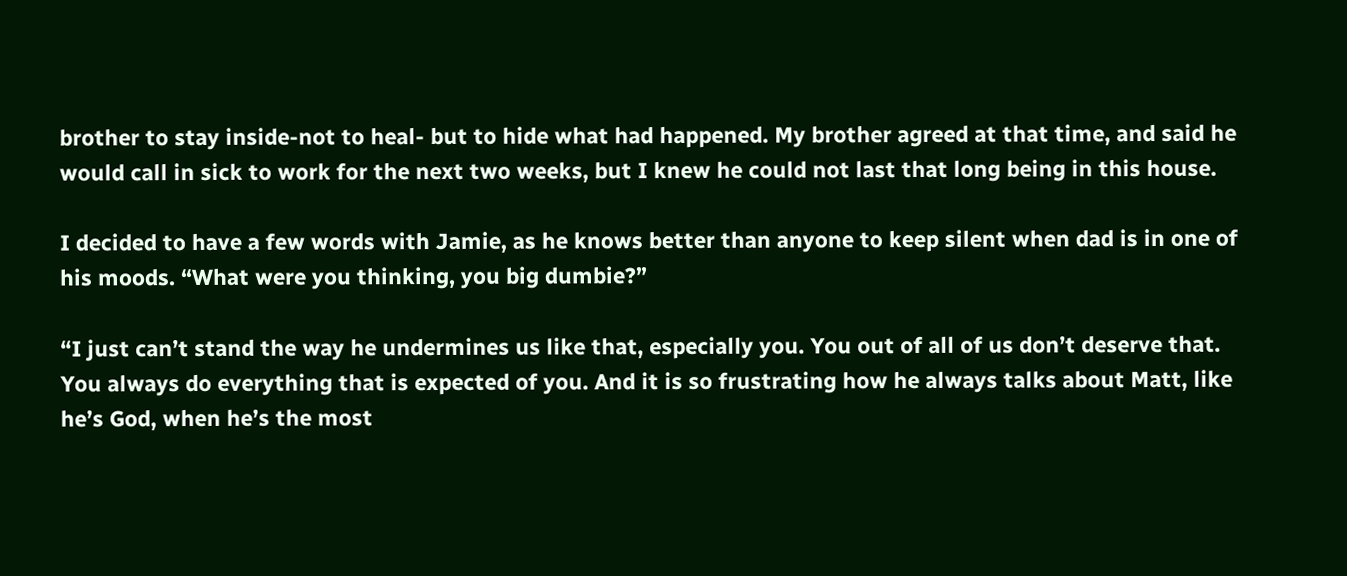brother to stay inside-not to heal- but to hide what had happened. My brother agreed at that time, and said he would call in sick to work for the next two weeks, but I knew he could not last that long being in this house.

I decided to have a few words with Jamie, as he knows better than anyone to keep silent when dad is in one of his moods. “What were you thinking, you big dumbie?”

“I just can’t stand the way he undermines us like that, especially you. You out of all of us don’t deserve that. You always do everything that is expected of you. And it is so frustrating how he always talks about Matt, like he’s God, when he’s the most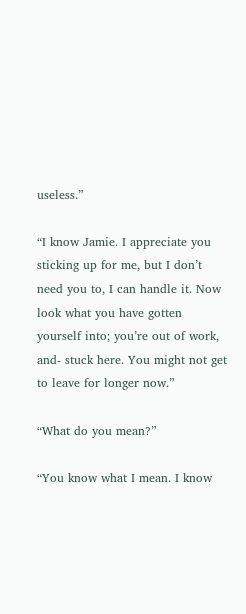useless.”

“I know Jamie. I appreciate you sticking up for me, but I don’t need you to, I can handle it. Now look what you have gotten yourself into; you’re out of work, and- stuck here. You might not get to leave for longer now.”

“What do you mean?”

“You know what I mean. I know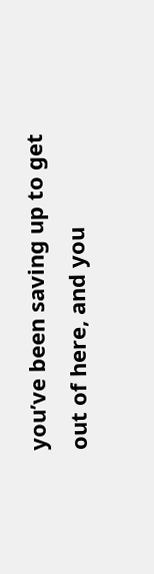you’ve been saving up to get out of here, and you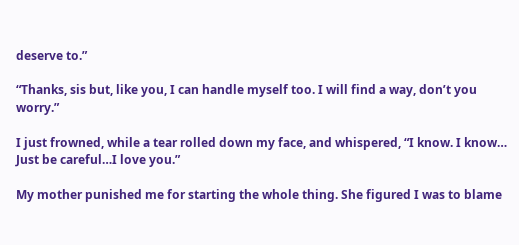deserve to.”

“Thanks, sis but, like you, I can handle myself too. I will find a way, don’t you worry.”

I just frowned, while a tear rolled down my face, and whispered, “I know. I know… Just be careful…I love you.”

My mother punished me for starting the whole thing. She figured I was to blame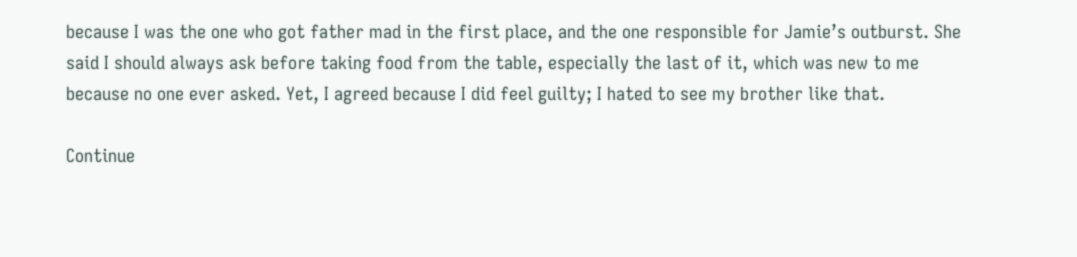because I was the one who got father mad in the first place, and the one responsible for Jamie’s outburst. She said I should always ask before taking food from the table, especially the last of it, which was new to me because no one ever asked. Yet, I agreed because I did feel guilty; I hated to see my brother like that.

Continue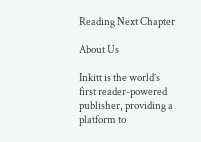Reading Next Chapter

About Us

Inkitt is the world’s first reader-powered publisher, providing a platform to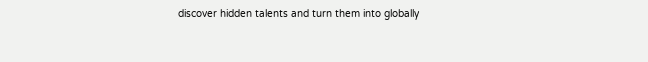discover hidden talents and turn them into globally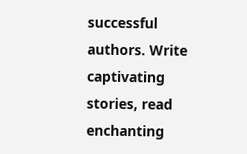successful authors. Write captivating stories, read enchanting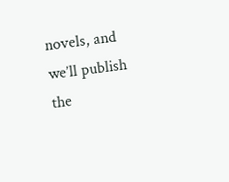novels, and we’ll publish the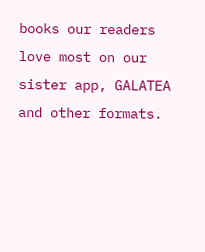books our readers love most on our sister app, GALATEA and other formats.